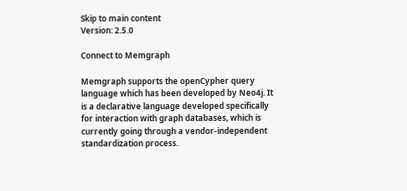Skip to main content
Version: 2.5.0

Connect to Memgraph

Memgraph supports the openCypher query language which has been developed by Neo4j. It is a declarative language developed specifically for interaction with graph databases, which is currently going through a vendor-independent standardization process.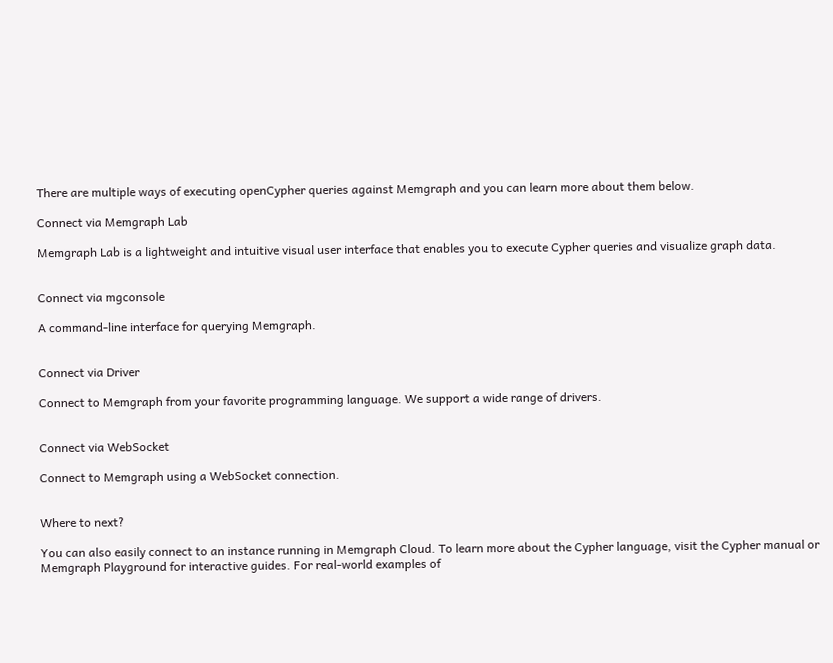There are multiple ways of executing openCypher queries against Memgraph and you can learn more about them below.

Connect via Memgraph Lab

Memgraph Lab is a lightweight and intuitive visual user interface that enables you to execute Cypher queries and visualize graph data.


Connect via mgconsole

A command-line interface for querying Memgraph.


Connect via Driver

Connect to Memgraph from your favorite programming language. We support a wide range of drivers.


Connect via WebSocket

Connect to Memgraph using a WebSocket connection.


Where to next?

You can also easily connect to an instance running in Memgraph Cloud. To learn more about the Cypher language, visit the Cypher manual or Memgraph Playground for interactive guides. For real-world examples of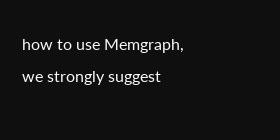how to use Memgraph, we strongly suggest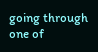going through one of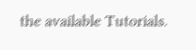the available Tutorials.